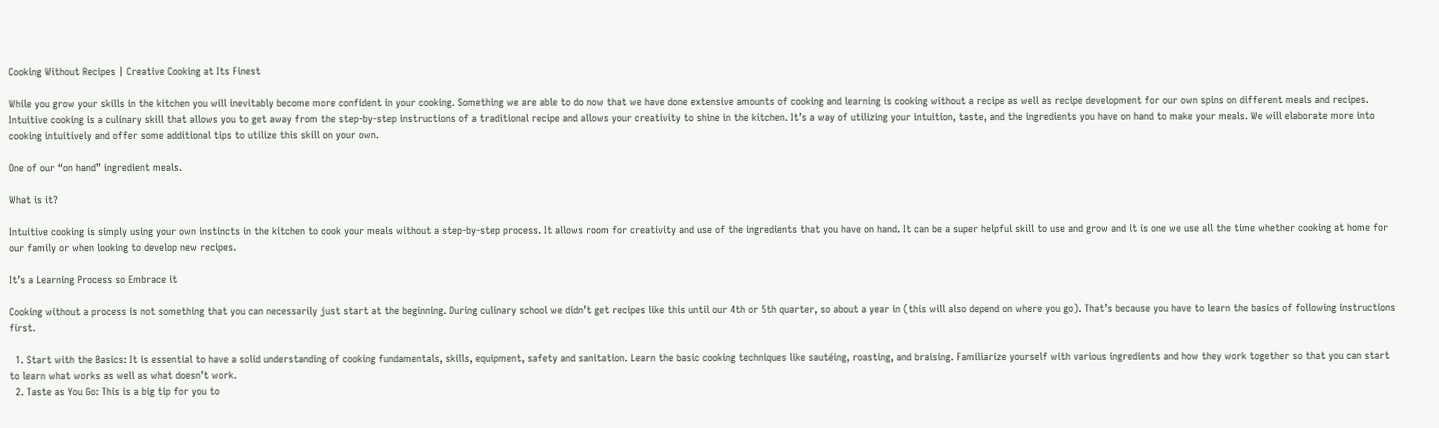Cooking Without Recipes | Creative Cooking at Its Finest

While you grow your skills in the kitchen you will inevitably become more confident in your cooking. Something we are able to do now that we have done extensive amounts of cooking and learning is cooking without a recipe as well as recipe development for our own spins on different meals and recipes. Intuitive cooking is a culinary skill that allows you to get away from the step-by-step instructions of a traditional recipe and allows your creativity to shine in the kitchen. It’s a way of utilizing your intuition, taste, and the ingredients you have on hand to make your meals. We will elaborate more into cooking intuitively and offer some additional tips to utilize this skill on your own.

One of our “on hand” ingredient meals.

What is it?

Intuitive cooking is simply using your own instincts in the kitchen to cook your meals without a step-by-step process. It allows room for creativity and use of the ingredients that you have on hand. It can be a super helpful skill to use and grow and it is one we use all the time whether cooking at home for our family or when looking to develop new recipes.

It’s a Learning Process so Embrace it

Cooking without a process is not something that you can necessarily just start at the beginning. During culinary school we didn’t get recipes like this until our 4th or 5th quarter, so about a year in (this will also depend on where you go). That’s because you have to learn the basics of following instructions first.

  1. Start with the Basics: It is essential to have a solid understanding of cooking fundamentals, skills, equipment, safety and sanitation. Learn the basic cooking techniques like sautéing, roasting, and braising. Familiarize yourself with various ingredients and how they work together so that you can start to learn what works as well as what doesn’t work.
  2. Taste as You Go: This is a big tip for you to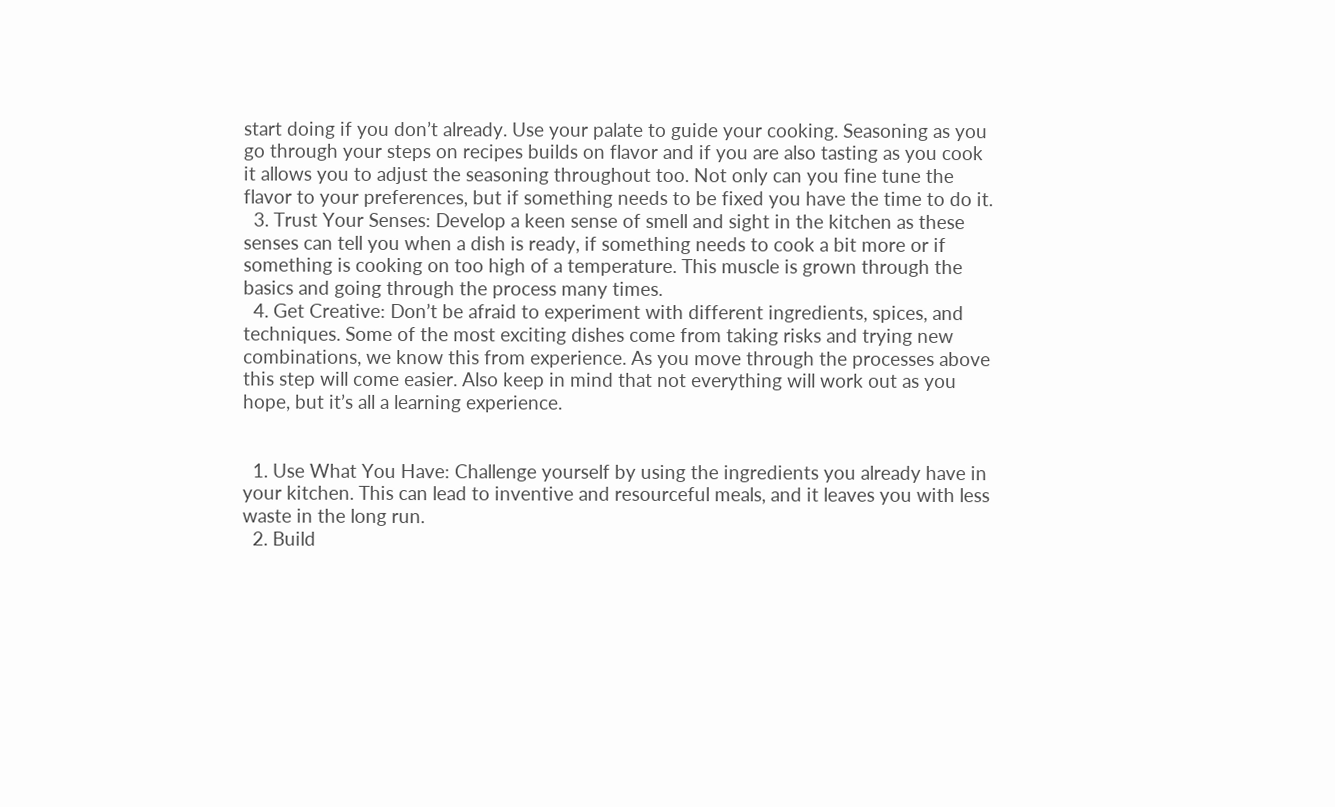start doing if you don’t already. Use your palate to guide your cooking. Seasoning as you go through your steps on recipes builds on flavor and if you are also tasting as you cook it allows you to adjust the seasoning throughout too. Not only can you fine tune the flavor to your preferences, but if something needs to be fixed you have the time to do it.
  3. Trust Your Senses: Develop a keen sense of smell and sight in the kitchen as these senses can tell you when a dish is ready, if something needs to cook a bit more or if something is cooking on too high of a temperature. This muscle is grown through the basics and going through the process many times.
  4. Get Creative: Don’t be afraid to experiment with different ingredients, spices, and techniques. Some of the most exciting dishes come from taking risks and trying new combinations, we know this from experience. As you move through the processes above this step will come easier. Also keep in mind that not everything will work out as you hope, but it’s all a learning experience.


  1. Use What You Have: Challenge yourself by using the ingredients you already have in your kitchen. This can lead to inventive and resourceful meals, and it leaves you with less waste in the long run.
  2. Build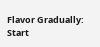Flavor Gradually: Start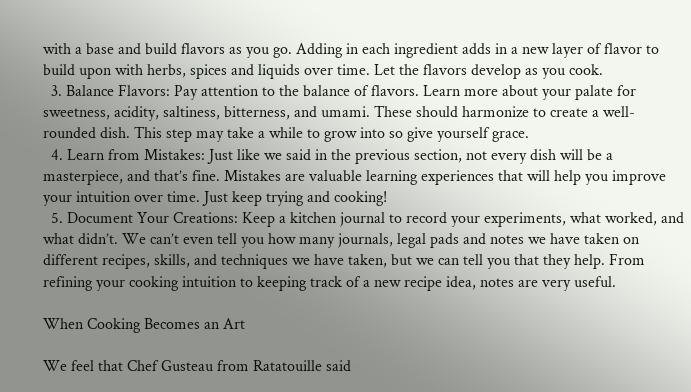with a base and build flavors as you go. Adding in each ingredient adds in a new layer of flavor to build upon with herbs, spices and liquids over time. Let the flavors develop as you cook.
  3. Balance Flavors: Pay attention to the balance of flavors. Learn more about your palate for sweetness, acidity, saltiness, bitterness, and umami. These should harmonize to create a well-rounded dish. This step may take a while to grow into so give yourself grace.
  4. Learn from Mistakes: Just like we said in the previous section, not every dish will be a masterpiece, and that’s fine. Mistakes are valuable learning experiences that will help you improve your intuition over time. Just keep trying and cooking!
  5. Document Your Creations: Keep a kitchen journal to record your experiments, what worked, and what didn’t. We can’t even tell you how many journals, legal pads and notes we have taken on different recipes, skills, and techniques we have taken, but we can tell you that they help. From refining your cooking intuition to keeping track of a new recipe idea, notes are very useful.

When Cooking Becomes an Art

We feel that Chef Gusteau from Ratatouille said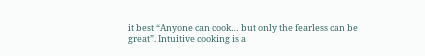it best “Anyone can cook… but only the fearless can be great”. Intuitive cooking is a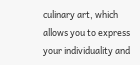culinary art, which allows you to express your individuality and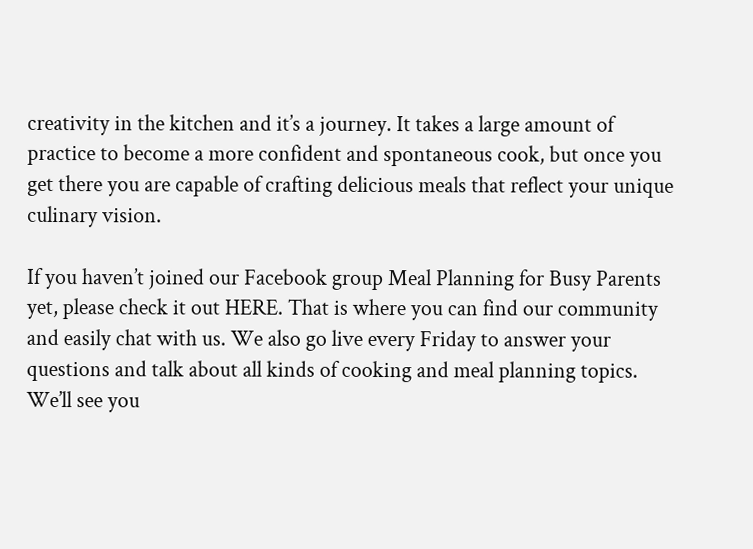creativity in the kitchen and it’s a journey. It takes a large amount of practice to become a more confident and spontaneous cook, but once you get there you are capable of crafting delicious meals that reflect your unique culinary vision.

If you haven’t joined our Facebook group Meal Planning for Busy Parents yet, please check it out HERE. That is where you can find our community and easily chat with us. We also go live every Friday to answer your questions and talk about all kinds of cooking and meal planning topics. We’ll see you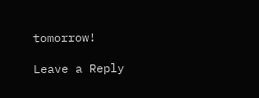tomorrow!

Leave a Reply